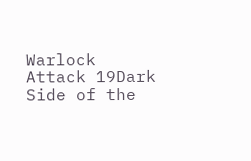Warlock Attack 19Dark Side of the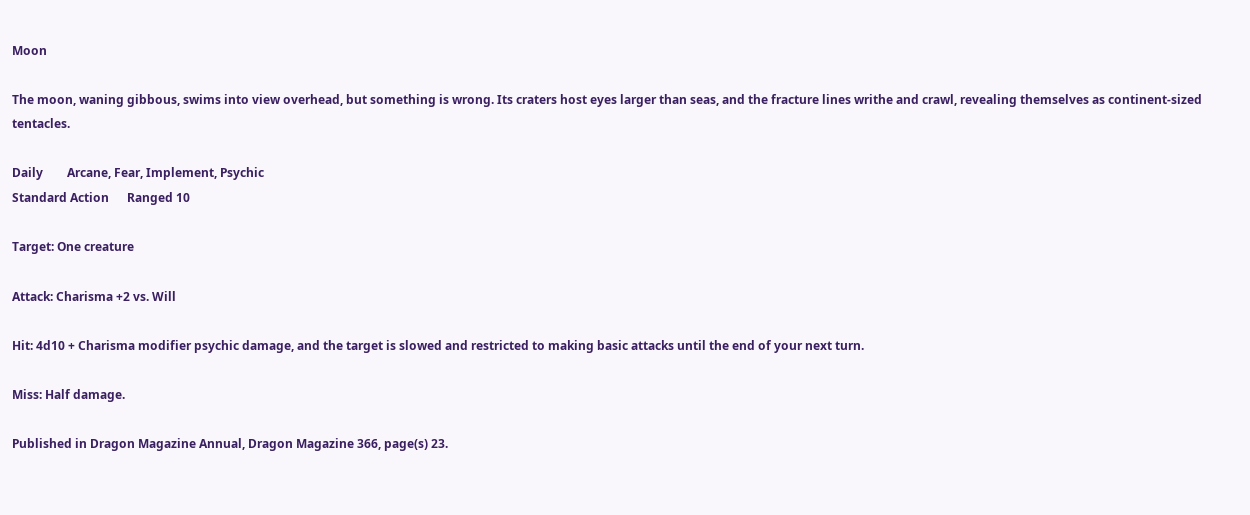Moon

The moon, waning gibbous, swims into view overhead, but something is wrong. Its craters host eyes larger than seas, and the fracture lines writhe and crawl, revealing themselves as continent-sized tentacles.

Daily        Arcane, Fear, Implement, Psychic
Standard Action      Ranged 10

Target: One creature

Attack: Charisma +2 vs. Will

Hit: 4d10 + Charisma modifier psychic damage, and the target is slowed and restricted to making basic attacks until the end of your next turn.

Miss: Half damage.

Published in Dragon Magazine Annual, Dragon Magazine 366, page(s) 23.